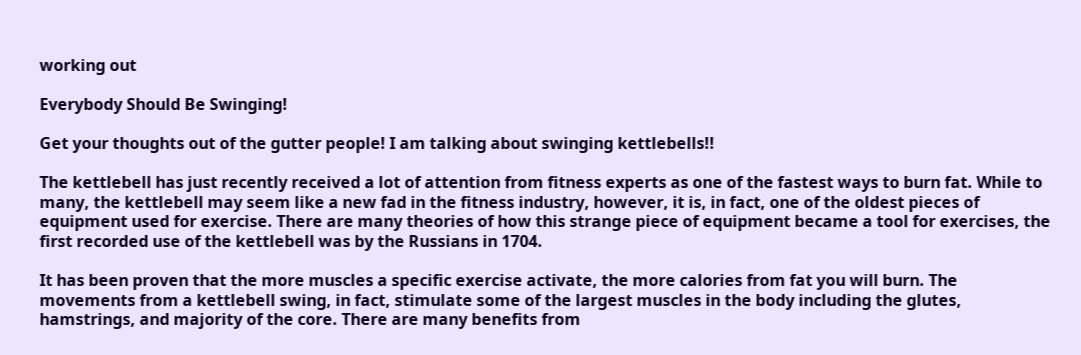working out

Everybody Should Be Swinging!

Get your thoughts out of the gutter people! I am talking about swinging kettlebells!!

The kettlebell has just recently received a lot of attention from fitness experts as one of the fastest ways to burn fat. While to many, the kettlebell may seem like a new fad in the fitness industry, however, it is, in fact, one of the oldest pieces of equipment used for exercise. There are many theories of how this strange piece of equipment became a tool for exercises, the first recorded use of the kettlebell was by the Russians in 1704.

It has been proven that the more muscles a specific exercise activate, the more calories from fat you will burn. The movements from a kettlebell swing, in fact, stimulate some of the largest muscles in the body including the glutes, hamstrings, and majority of the core. There are many benefits from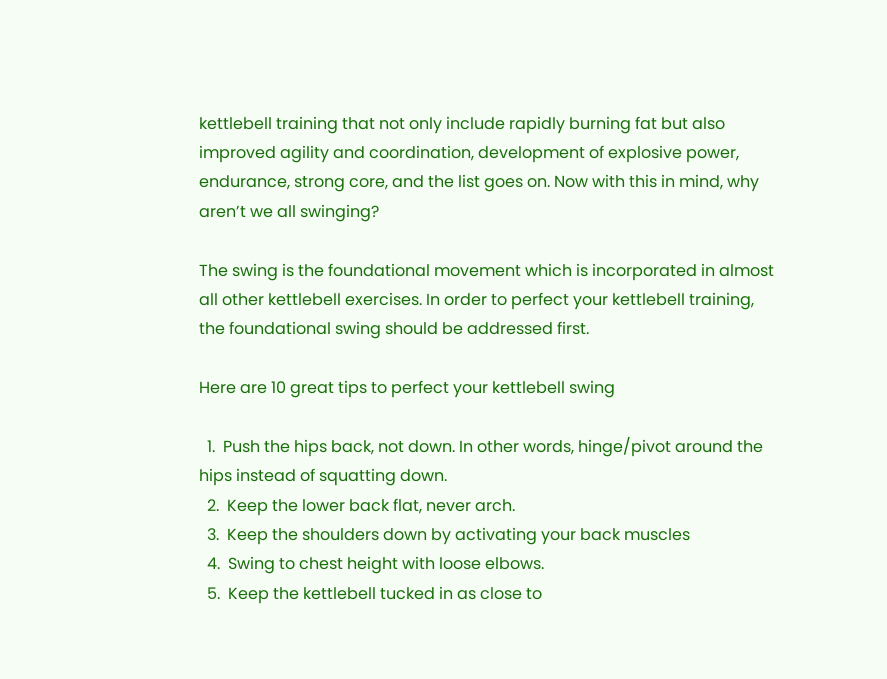kettlebell training that not only include rapidly burning fat but also improved agility and coordination, development of explosive power, endurance, strong core, and the list goes on. Now with this in mind, why aren’t we all swinging?

The swing is the foundational movement which is incorporated in almost all other kettlebell exercises. In order to perfect your kettlebell training, the foundational swing should be addressed first.

Here are 10 great tips to perfect your kettlebell swing

  1.  Push the hips back, not down. In other words, hinge/pivot around the hips instead of squatting down.
  2.  Keep the lower back flat, never arch.
  3.  Keep the shoulders down by activating your back muscles
  4.  Swing to chest height with loose elbows.
  5.  Keep the kettlebell tucked in as close to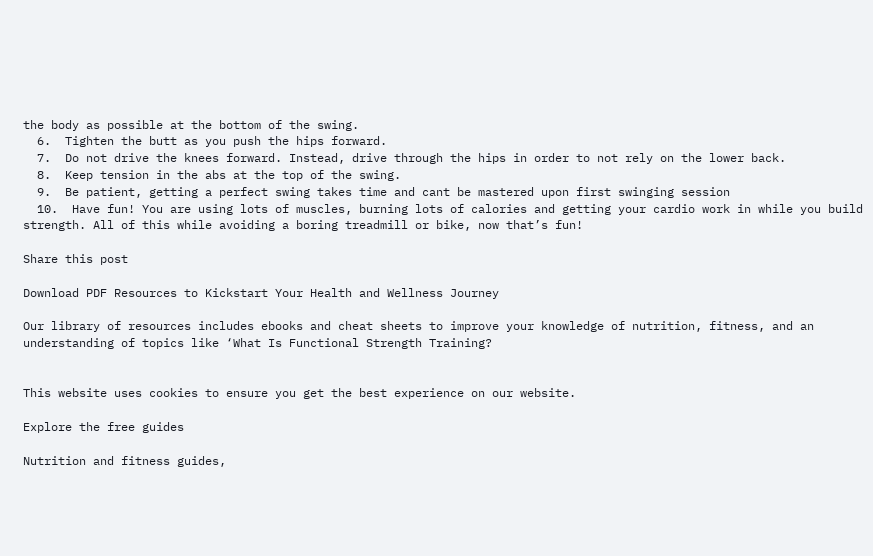the body as possible at the bottom of the swing.
  6.  Tighten the butt as you push the hips forward.
  7.  Do not drive the knees forward. Instead, drive through the hips in order to not rely on the lower back.
  8.  Keep tension in the abs at the top of the swing.
  9.  Be patient, getting a perfect swing takes time and cant be mastered upon first swinging session
  10.  Have fun! You are using lots of muscles, burning lots of calories and getting your cardio work in while you build strength. All of this while avoiding a boring treadmill or bike, now that’s fun!

Share this post

Download PDF Resources to Kickstart Your Health and Wellness Journey

Our library of resources includes ebooks and cheat sheets to improve your knowledge of nutrition, fitness, and an understanding of topics like ‘What Is Functional Strength Training?


This website uses cookies to ensure you get the best experience on our website.

Explore the free guides

Nutrition and fitness guides,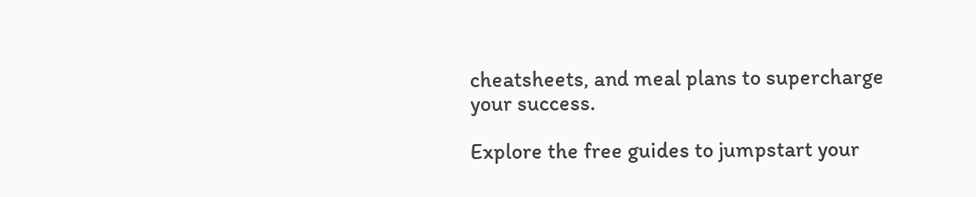cheatsheets, and meal plans to supercharge your success.

Explore the free guides to jumpstart your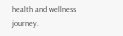health and wellness journey.